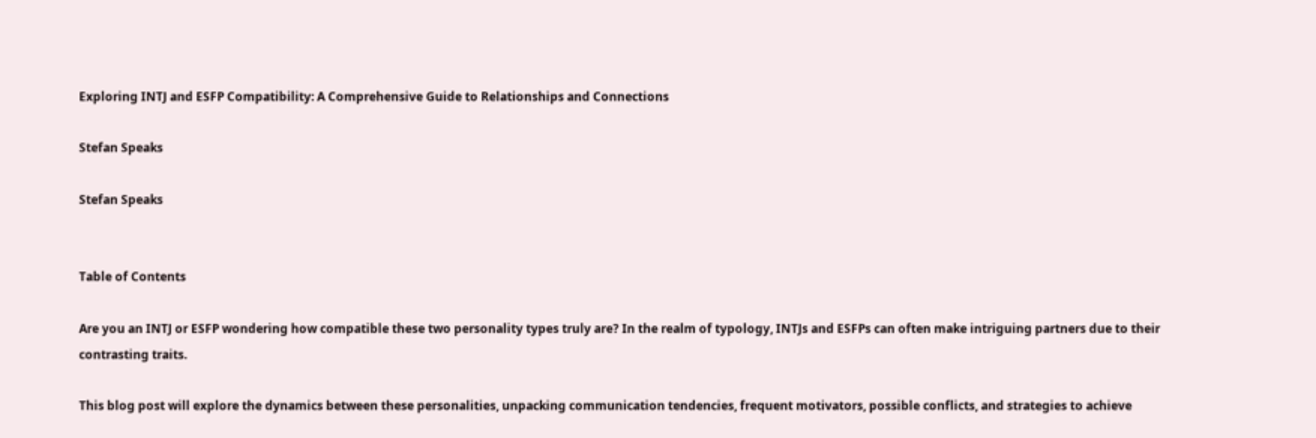Exploring INTJ and ESFP Compatibility: A Comprehensive Guide to Relationships and Connections

Stefan Speaks

Stefan Speaks


Table of Contents

Are you an INTJ or ESFP wondering how compatible these two personality types truly are? In the realm of typology, INTJs and ESFPs can often make intriguing partners due to their contrasting traits.

This blog post will explore the dynamics between these personalities, unpacking communication tendencies, frequent motivators, possible conflicts, and strategies to achieve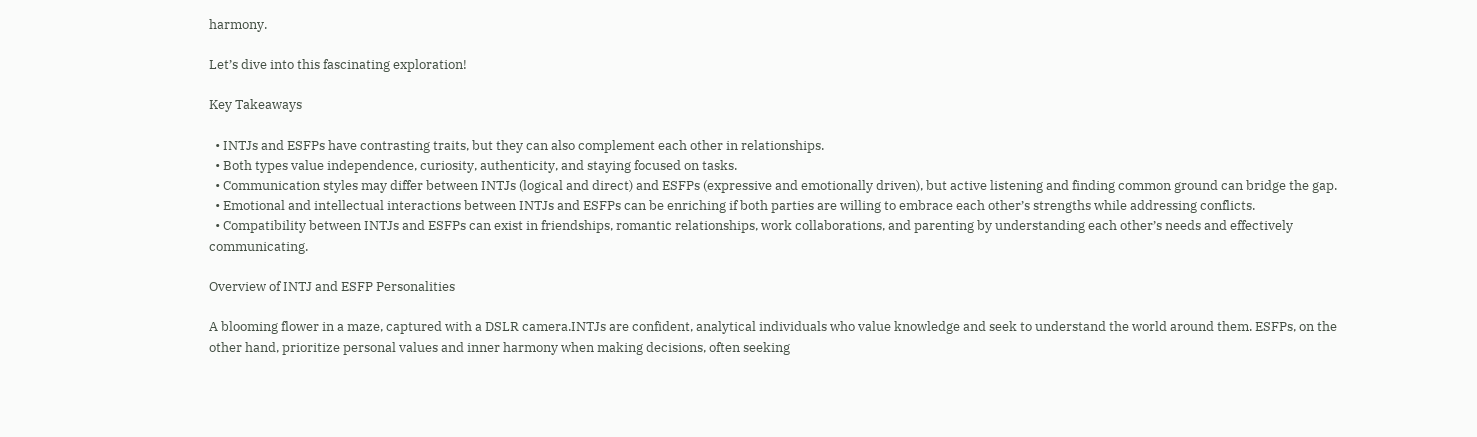harmony.

Let’s dive into this fascinating exploration!

Key Takeaways

  • INTJs and ESFPs have contrasting traits, but they can also complement each other in relationships.
  • Both types value independence, curiosity, authenticity, and staying focused on tasks.
  • Communication styles may differ between INTJs (logical and direct) and ESFPs (expressive and emotionally driven), but active listening and finding common ground can bridge the gap.
  • Emotional and intellectual interactions between INTJs and ESFPs can be enriching if both parties are willing to embrace each other’s strengths while addressing conflicts.
  • Compatibility between INTJs and ESFPs can exist in friendships, romantic relationships, work collaborations, and parenting by understanding each other’s needs and effectively communicating.

Overview of INTJ and ESFP Personalities

A blooming flower in a maze, captured with a DSLR camera.INTJs are confident, analytical individuals who value knowledge and seek to understand the world around them. ESFPs, on the other hand, prioritize personal values and inner harmony when making decisions, often seeking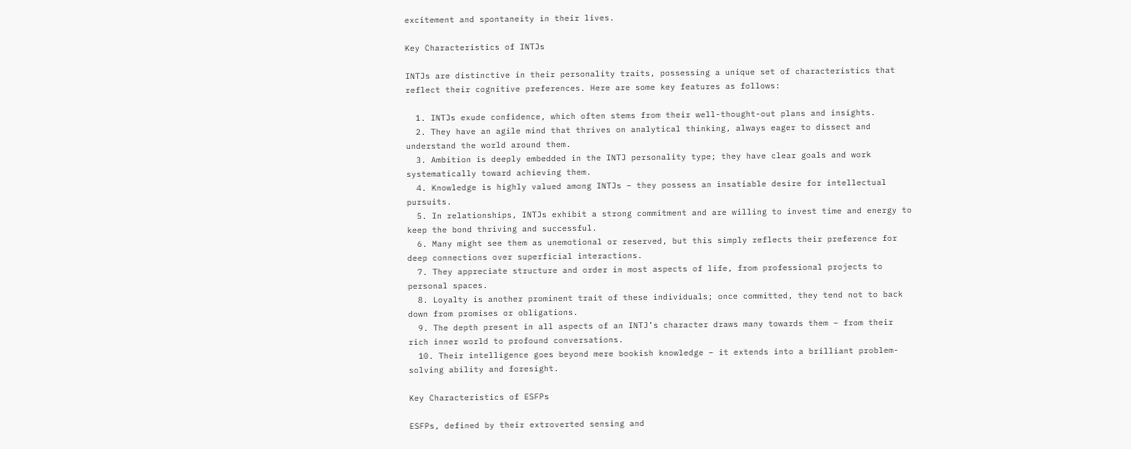excitement and spontaneity in their lives.

Key Characteristics of INTJs

INTJs are distinctive in their personality traits, possessing a unique set of characteristics that reflect their cognitive preferences. Here are some key features as follows:

  1. INTJs exude confidence, which often stems from their well-thought-out plans and insights.
  2. They have an agile mind that thrives on analytical thinking, always eager to dissect and understand the world around them.
  3. Ambition is deeply embedded in the INTJ personality type; they have clear goals and work systematically toward achieving them.
  4. Knowledge is highly valued among INTJs – they possess an insatiable desire for intellectual pursuits.
  5. In relationships, INTJs exhibit a strong commitment and are willing to invest time and energy to keep the bond thriving and successful.
  6. Many might see them as unemotional or reserved, but this simply reflects their preference for deep connections over superficial interactions.
  7. They appreciate structure and order in most aspects of life, from professional projects to personal spaces.
  8. Loyalty is another prominent trait of these individuals; once committed, they tend not to back down from promises or obligations.
  9. The depth present in all aspects of an INTJ’s character draws many towards them – from their rich inner world to profound conversations.
  10. Their intelligence goes beyond mere bookish knowledge – it extends into a brilliant problem-solving ability and foresight.

Key Characteristics of ESFPs

ESFPs, defined by their extroverted sensing and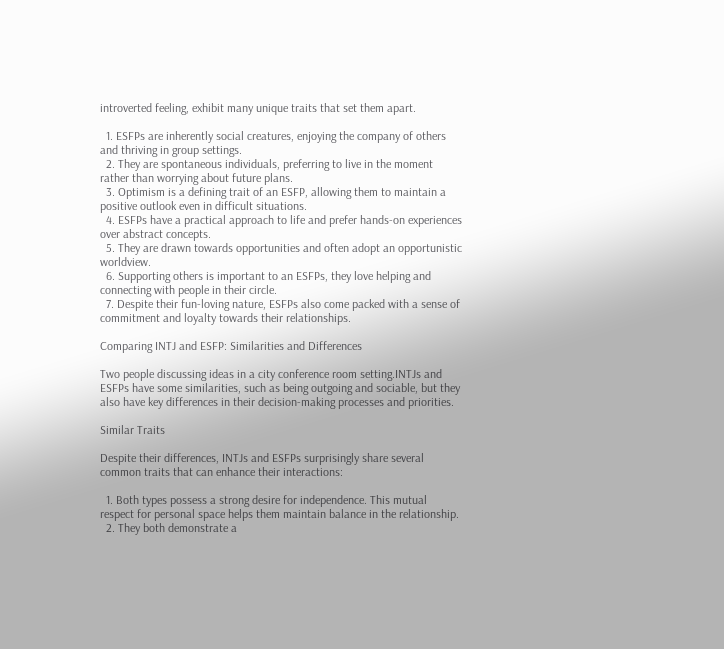introverted feeling, exhibit many unique traits that set them apart.

  1. ESFPs are inherently social creatures, enjoying the company of others and thriving in group settings.
  2. They are spontaneous individuals, preferring to live in the moment rather than worrying about future plans.
  3. Optimism is a defining trait of an ESFP, allowing them to maintain a positive outlook even in difficult situations.
  4. ESFPs have a practical approach to life and prefer hands-on experiences over abstract concepts.
  5. They are drawn towards opportunities and often adopt an opportunistic worldview.
  6. Supporting others is important to an ESFPs, they love helping and connecting with people in their circle.
  7. Despite their fun-loving nature, ESFPs also come packed with a sense of commitment and loyalty towards their relationships.

Comparing INTJ and ESFP: Similarities and Differences

Two people discussing ideas in a city conference room setting.INTJs and ESFPs have some similarities, such as being outgoing and sociable, but they also have key differences in their decision-making processes and priorities.

Similar Traits

Despite their differences, INTJs and ESFPs surprisingly share several common traits that can enhance their interactions:

  1. Both types possess a strong desire for independence. This mutual respect for personal space helps them maintain balance in the relationship.
  2. They both demonstrate a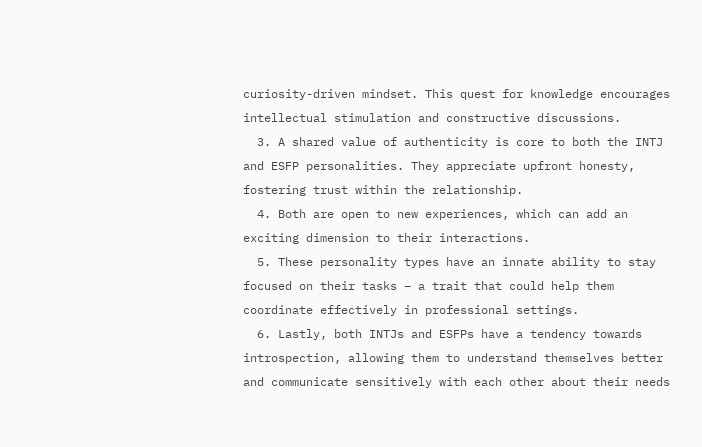curiosity-driven mindset. This quest for knowledge encourages intellectual stimulation and constructive discussions.
  3. A shared value of authenticity is core to both the INTJ and ESFP personalities. They appreciate upfront honesty, fostering trust within the relationship.
  4. Both are open to new experiences, which can add an exciting dimension to their interactions.
  5. These personality types have an innate ability to stay focused on their tasks – a trait that could help them coordinate effectively in professional settings.
  6. Lastly, both INTJs and ESFPs have a tendency towards introspection, allowing them to understand themselves better and communicate sensitively with each other about their needs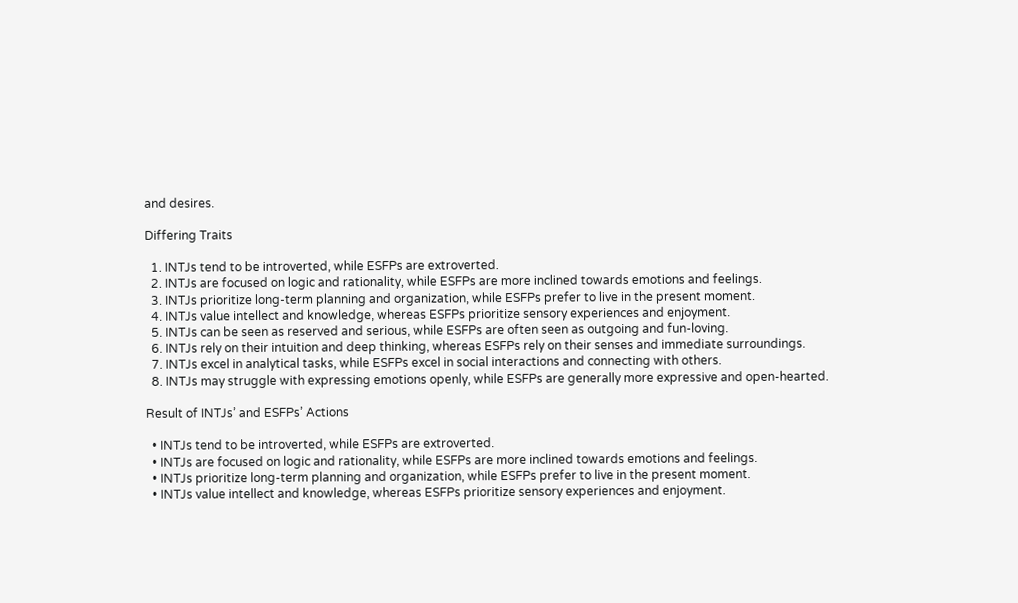and desires.

Differing Traits

  1. INTJs tend to be introverted, while ESFPs are extroverted.
  2. INTJs are focused on logic and rationality, while ESFPs are more inclined towards emotions and feelings.
  3. INTJs prioritize long-term planning and organization, while ESFPs prefer to live in the present moment.
  4. INTJs value intellect and knowledge, whereas ESFPs prioritize sensory experiences and enjoyment.
  5. INTJs can be seen as reserved and serious, while ESFPs are often seen as outgoing and fun-loving.
  6. INTJs rely on their intuition and deep thinking, whereas ESFPs rely on their senses and immediate surroundings.
  7. INTJs excel in analytical tasks, while ESFPs excel in social interactions and connecting with others.
  8. INTJs may struggle with expressing emotions openly, while ESFPs are generally more expressive and open-hearted.

Result of INTJs’ and ESFPs’ Actions

  • INTJs tend to be introverted, while ESFPs are extroverted.
  • INTJs are focused on logic and rationality, while ESFPs are more inclined towards emotions and feelings.
  • INTJs prioritize long-term planning and organization, while ESFPs prefer to live in the present moment.
  • INTJs value intellect and knowledge, whereas ESFPs prioritize sensory experiences and enjoyment.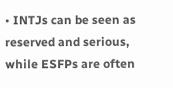• INTJs can be seen as reserved and serious, while ESFPs are often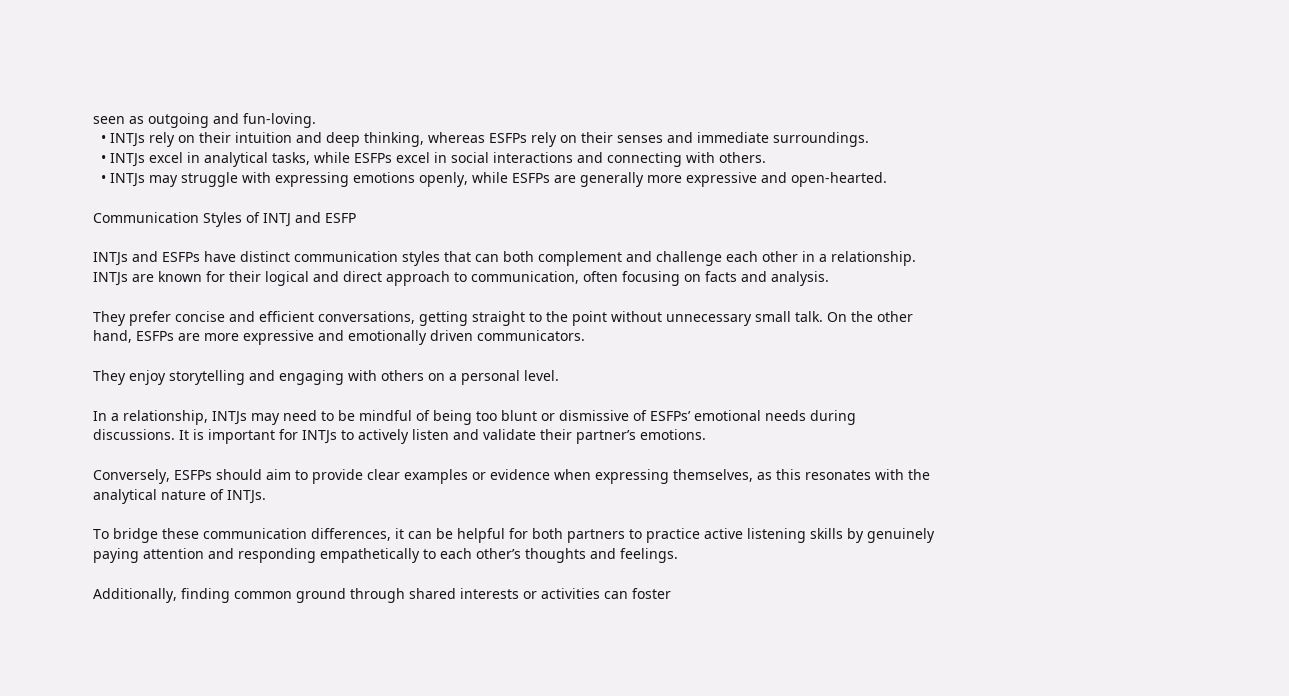seen as outgoing and fun-loving.
  • INTJs rely on their intuition and deep thinking, whereas ESFPs rely on their senses and immediate surroundings.
  • INTJs excel in analytical tasks, while ESFPs excel in social interactions and connecting with others.
  • INTJs may struggle with expressing emotions openly, while ESFPs are generally more expressive and open-hearted.

Communication Styles of INTJ and ESFP

INTJs and ESFPs have distinct communication styles that can both complement and challenge each other in a relationship. INTJs are known for their logical and direct approach to communication, often focusing on facts and analysis.

They prefer concise and efficient conversations, getting straight to the point without unnecessary small talk. On the other hand, ESFPs are more expressive and emotionally driven communicators.

They enjoy storytelling and engaging with others on a personal level.

In a relationship, INTJs may need to be mindful of being too blunt or dismissive of ESFPs’ emotional needs during discussions. It is important for INTJs to actively listen and validate their partner’s emotions.

Conversely, ESFPs should aim to provide clear examples or evidence when expressing themselves, as this resonates with the analytical nature of INTJs.

To bridge these communication differences, it can be helpful for both partners to practice active listening skills by genuinely paying attention and responding empathetically to each other’s thoughts and feelings.

Additionally, finding common ground through shared interests or activities can foster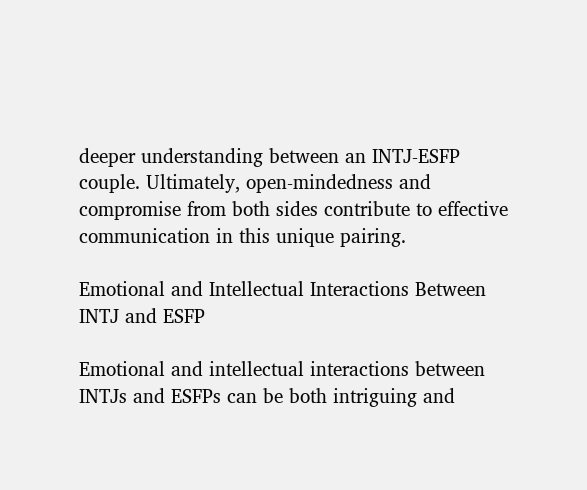deeper understanding between an INTJ-ESFP couple. Ultimately, open-mindedness and compromise from both sides contribute to effective communication in this unique pairing.

Emotional and Intellectual Interactions Between INTJ and ESFP

Emotional and intellectual interactions between INTJs and ESFPs can be both intriguing and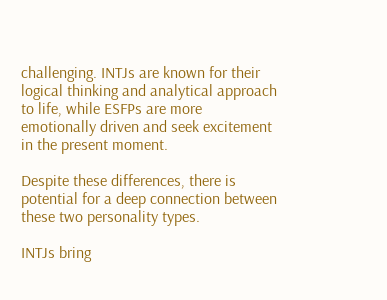challenging. INTJs are known for their logical thinking and analytical approach to life, while ESFPs are more emotionally driven and seek excitement in the present moment.

Despite these differences, there is potential for a deep connection between these two personality types.

INTJs bring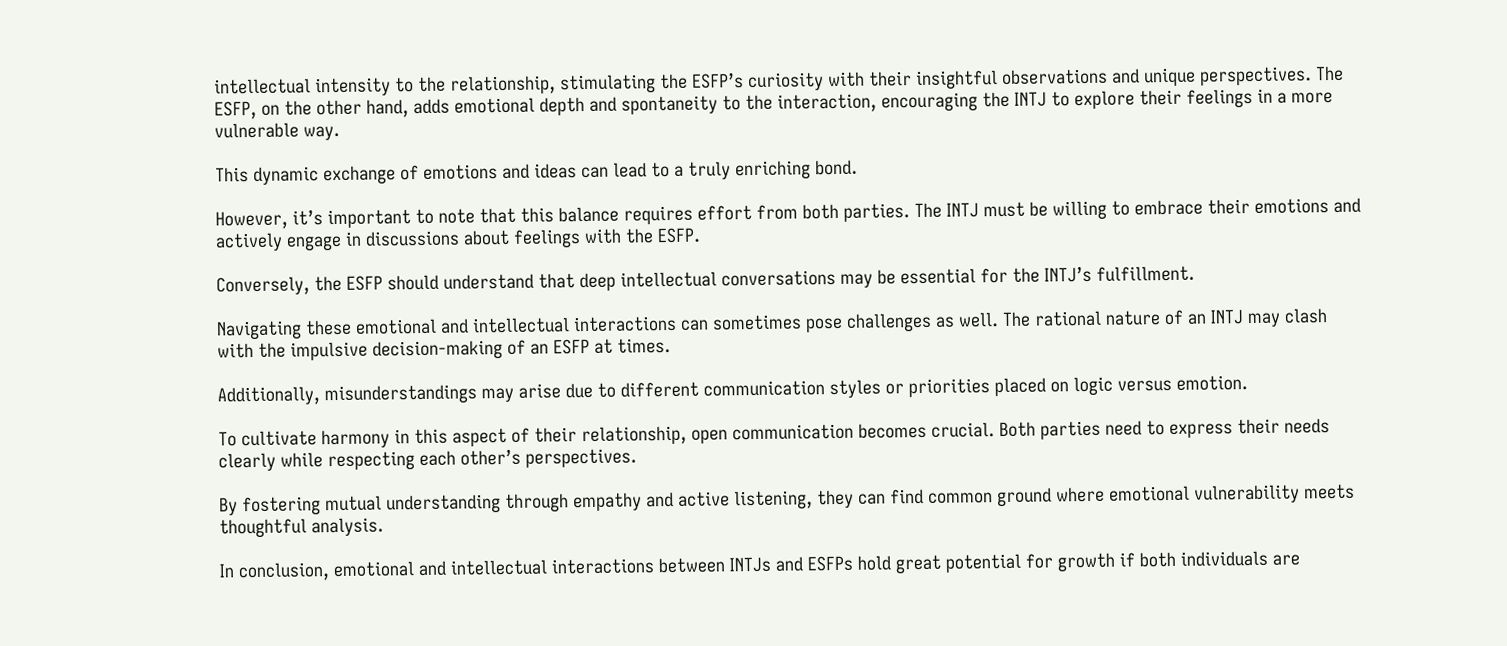intellectual intensity to the relationship, stimulating the ESFP’s curiosity with their insightful observations and unique perspectives. The ESFP, on the other hand, adds emotional depth and spontaneity to the interaction, encouraging the INTJ to explore their feelings in a more vulnerable way.

This dynamic exchange of emotions and ideas can lead to a truly enriching bond.

However, it’s important to note that this balance requires effort from both parties. The INTJ must be willing to embrace their emotions and actively engage in discussions about feelings with the ESFP.

Conversely, the ESFP should understand that deep intellectual conversations may be essential for the INTJ’s fulfillment.

Navigating these emotional and intellectual interactions can sometimes pose challenges as well. The rational nature of an INTJ may clash with the impulsive decision-making of an ESFP at times.

Additionally, misunderstandings may arise due to different communication styles or priorities placed on logic versus emotion.

To cultivate harmony in this aspect of their relationship, open communication becomes crucial. Both parties need to express their needs clearly while respecting each other’s perspectives.

By fostering mutual understanding through empathy and active listening, they can find common ground where emotional vulnerability meets thoughtful analysis.

In conclusion, emotional and intellectual interactions between INTJs and ESFPs hold great potential for growth if both individuals are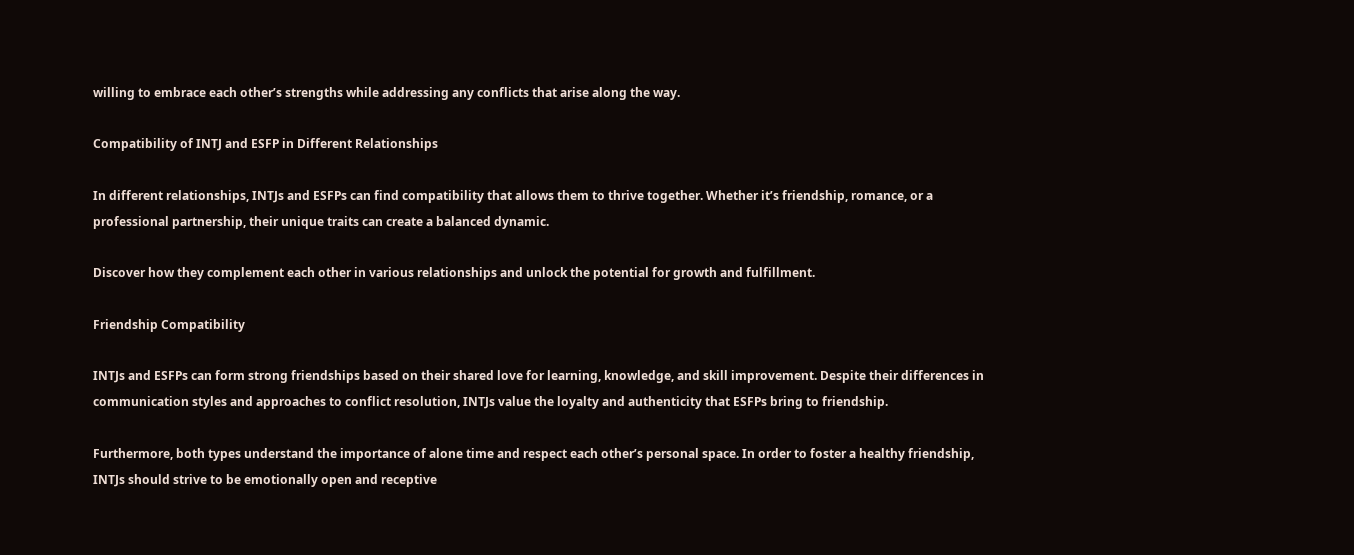willing to embrace each other’s strengths while addressing any conflicts that arise along the way.

Compatibility of INTJ and ESFP in Different Relationships

In different relationships, INTJs and ESFPs can find compatibility that allows them to thrive together. Whether it’s friendship, romance, or a professional partnership, their unique traits can create a balanced dynamic.

Discover how they complement each other in various relationships and unlock the potential for growth and fulfillment.

Friendship Compatibility

INTJs and ESFPs can form strong friendships based on their shared love for learning, knowledge, and skill improvement. Despite their differences in communication styles and approaches to conflict resolution, INTJs value the loyalty and authenticity that ESFPs bring to friendship.

Furthermore, both types understand the importance of alone time and respect each other’s personal space. In order to foster a healthy friendship, INTJs should strive to be emotionally open and receptive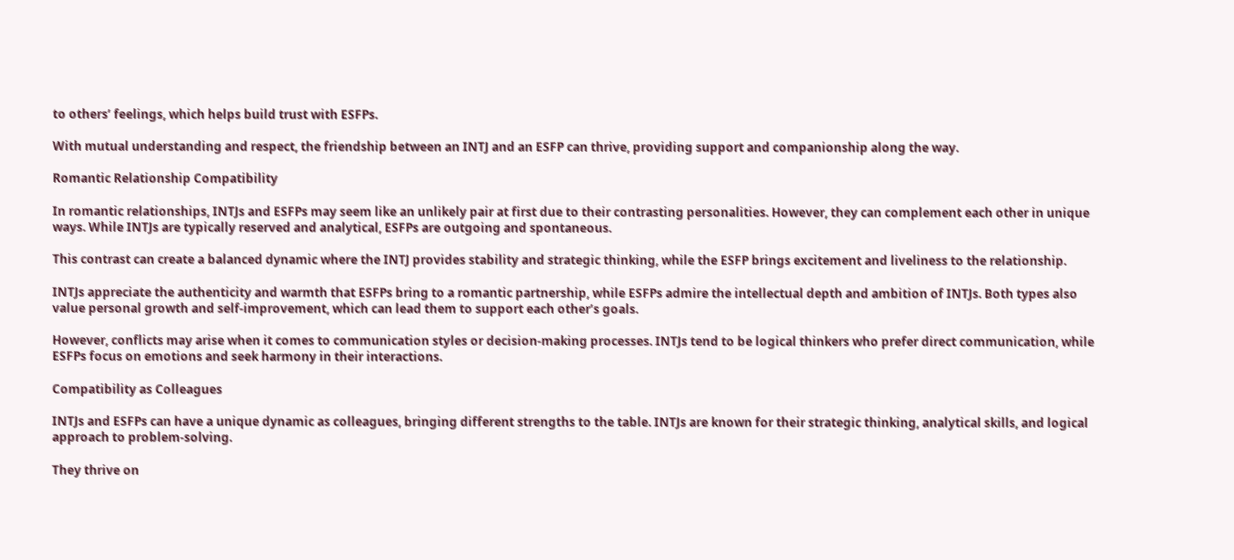to others’ feelings, which helps build trust with ESFPs.

With mutual understanding and respect, the friendship between an INTJ and an ESFP can thrive, providing support and companionship along the way.

Romantic Relationship Compatibility

In romantic relationships, INTJs and ESFPs may seem like an unlikely pair at first due to their contrasting personalities. However, they can complement each other in unique ways. While INTJs are typically reserved and analytical, ESFPs are outgoing and spontaneous.

This contrast can create a balanced dynamic where the INTJ provides stability and strategic thinking, while the ESFP brings excitement and liveliness to the relationship.

INTJs appreciate the authenticity and warmth that ESFPs bring to a romantic partnership, while ESFPs admire the intellectual depth and ambition of INTJs. Both types also value personal growth and self-improvement, which can lead them to support each other’s goals.

However, conflicts may arise when it comes to communication styles or decision-making processes. INTJs tend to be logical thinkers who prefer direct communication, while ESFPs focus on emotions and seek harmony in their interactions.

Compatibility as Colleagues

INTJs and ESFPs can have a unique dynamic as colleagues, bringing different strengths to the table. INTJs are known for their strategic thinking, analytical skills, and logical approach to problem-solving.

They thrive on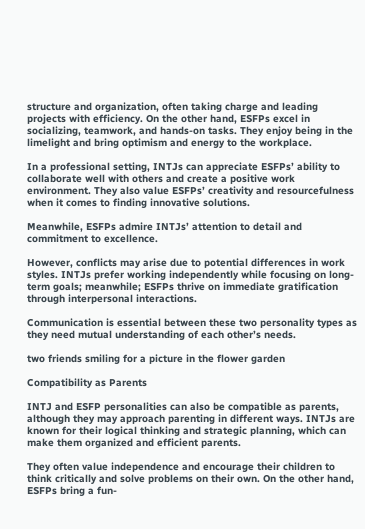structure and organization, often taking charge and leading projects with efficiency. On the other hand, ESFPs excel in socializing, teamwork, and hands-on tasks. They enjoy being in the limelight and bring optimism and energy to the workplace.

In a professional setting, INTJs can appreciate ESFPs’ ability to collaborate well with others and create a positive work environment. They also value ESFPs’ creativity and resourcefulness when it comes to finding innovative solutions.

Meanwhile, ESFPs admire INTJs’ attention to detail and commitment to excellence.

However, conflicts may arise due to potential differences in work styles. INTJs prefer working independently while focusing on long-term goals; meanwhile; ESFPs thrive on immediate gratification through interpersonal interactions.

Communication is essential between these two personality types as they need mutual understanding of each other’s needs.

two friends smiling for a picture in the flower garden

Compatibility as Parents

INTJ and ESFP personalities can also be compatible as parents, although they may approach parenting in different ways. INTJs are known for their logical thinking and strategic planning, which can make them organized and efficient parents.

They often value independence and encourage their children to think critically and solve problems on their own. On the other hand, ESFPs bring a fun-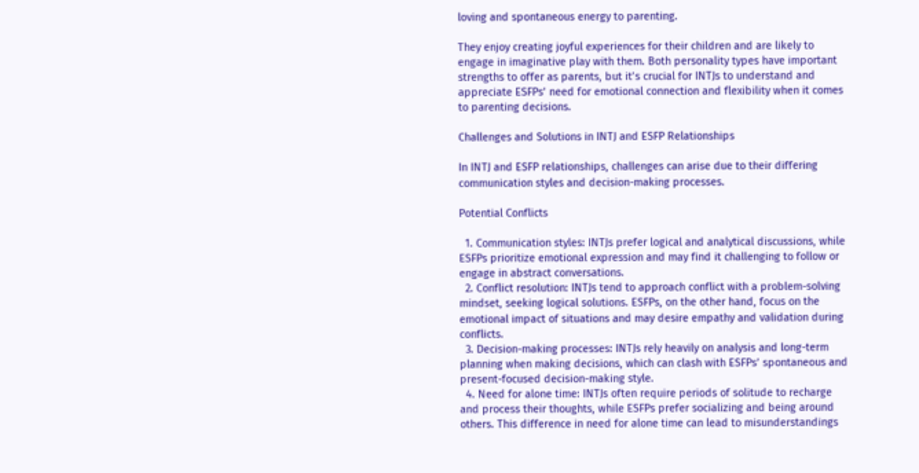loving and spontaneous energy to parenting.

They enjoy creating joyful experiences for their children and are likely to engage in imaginative play with them. Both personality types have important strengths to offer as parents, but it’s crucial for INTJs to understand and appreciate ESFPs’ need for emotional connection and flexibility when it comes to parenting decisions.

Challenges and Solutions in INTJ and ESFP Relationships

In INTJ and ESFP relationships, challenges can arise due to their differing communication styles and decision-making processes.

Potential Conflicts

  1. Communication styles: INTJs prefer logical and analytical discussions, while ESFPs prioritize emotional expression and may find it challenging to follow or engage in abstract conversations.
  2. Conflict resolution: INTJs tend to approach conflict with a problem-solving mindset, seeking logical solutions. ESFPs, on the other hand, focus on the emotional impact of situations and may desire empathy and validation during conflicts.
  3. Decision-making processes: INTJs rely heavily on analysis and long-term planning when making decisions, which can clash with ESFPs’ spontaneous and present-focused decision-making style.
  4. Need for alone time: INTJs often require periods of solitude to recharge and process their thoughts, while ESFPs prefer socializing and being around others. This difference in need for alone time can lead to misunderstandings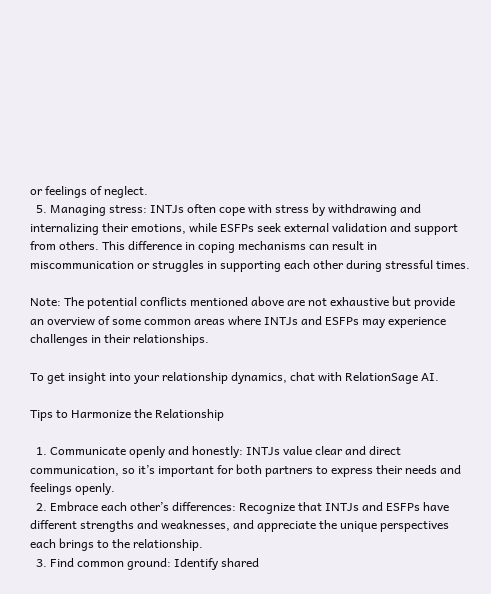or feelings of neglect.
  5. Managing stress: INTJs often cope with stress by withdrawing and internalizing their emotions, while ESFPs seek external validation and support from others. This difference in coping mechanisms can result in miscommunication or struggles in supporting each other during stressful times.

Note: The potential conflicts mentioned above are not exhaustive but provide an overview of some common areas where INTJs and ESFPs may experience challenges in their relationships.

To get insight into your relationship dynamics, chat with RelationSage AI.

Tips to Harmonize the Relationship

  1. Communicate openly and honestly: INTJs value clear and direct communication, so it’s important for both partners to express their needs and feelings openly.
  2. Embrace each other’s differences: Recognize that INTJs and ESFPs have different strengths and weaknesses, and appreciate the unique perspectives each brings to the relationship.
  3. Find common ground: Identify shared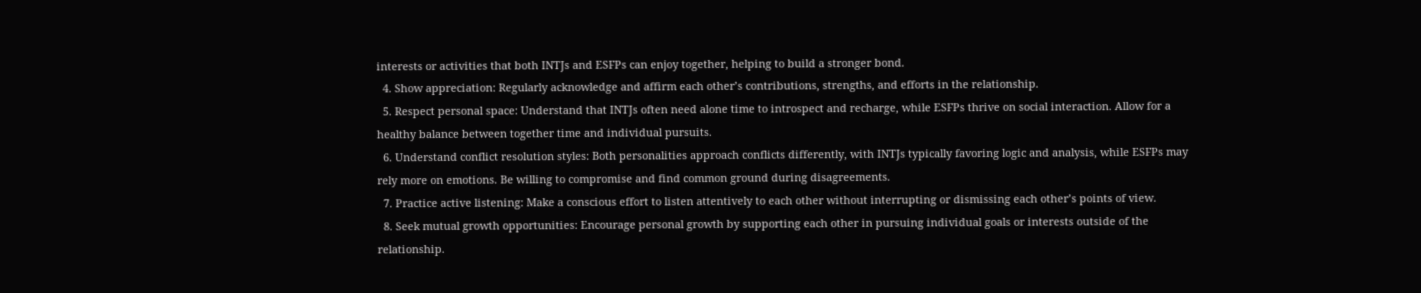interests or activities that both INTJs and ESFPs can enjoy together, helping to build a stronger bond.
  4. Show appreciation: Regularly acknowledge and affirm each other’s contributions, strengths, and efforts in the relationship.
  5. Respect personal space: Understand that INTJs often need alone time to introspect and recharge, while ESFPs thrive on social interaction. Allow for a healthy balance between together time and individual pursuits.
  6. Understand conflict resolution styles: Both personalities approach conflicts differently, with INTJs typically favoring logic and analysis, while ESFPs may rely more on emotions. Be willing to compromise and find common ground during disagreements.
  7. Practice active listening: Make a conscious effort to listen attentively to each other without interrupting or dismissing each other’s points of view.
  8. Seek mutual growth opportunities: Encourage personal growth by supporting each other in pursuing individual goals or interests outside of the relationship.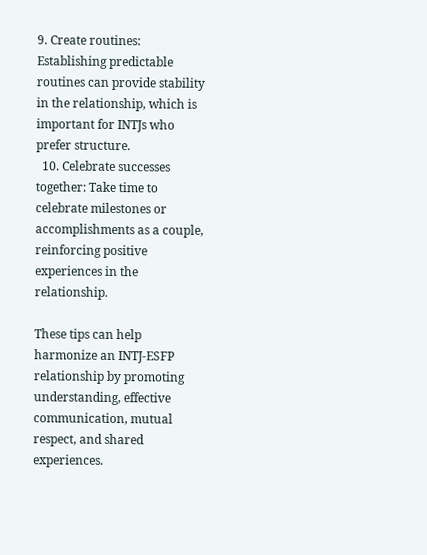9. Create routines: Establishing predictable routines can provide stability in the relationship, which is important for INTJs who prefer structure.
  10. Celebrate successes together: Take time to celebrate milestones or accomplishments as a couple, reinforcing positive experiences in the relationship.

These tips can help harmonize an INTJ-ESFP relationship by promoting understanding, effective communication, mutual respect, and shared experiences.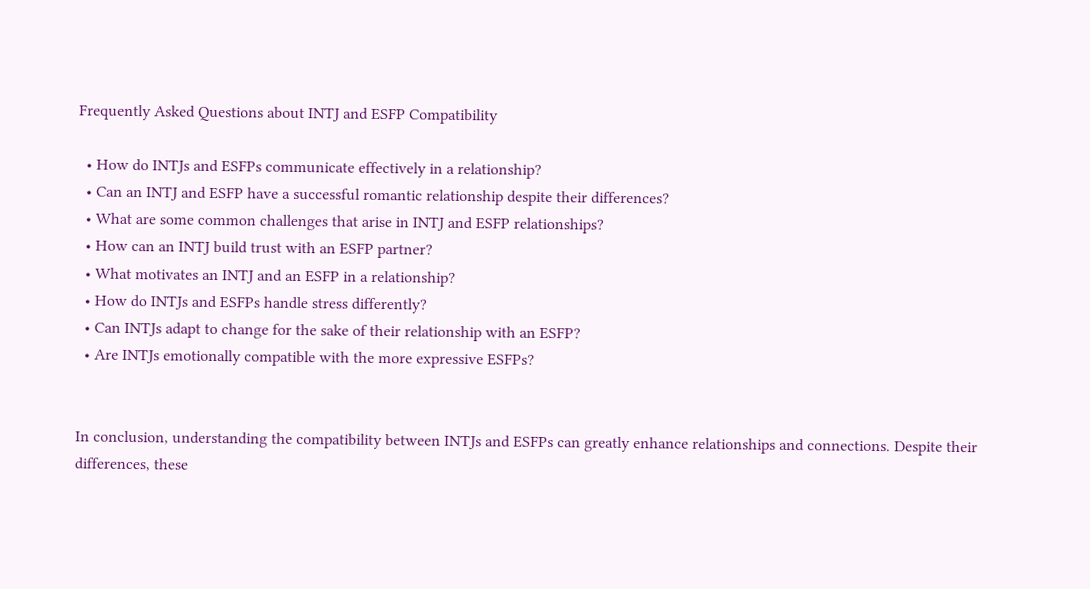Frequently Asked Questions about INTJ and ESFP Compatibility

  • How do INTJs and ESFPs communicate effectively in a relationship?
  • Can an INTJ and ESFP have a successful romantic relationship despite their differences?
  • What are some common challenges that arise in INTJ and ESFP relationships?
  • How can an INTJ build trust with an ESFP partner?
  • What motivates an INTJ and an ESFP in a relationship?
  • How do INTJs and ESFPs handle stress differently?
  • Can INTJs adapt to change for the sake of their relationship with an ESFP?
  • Are INTJs emotionally compatible with the more expressive ESFPs?


In conclusion, understanding the compatibility between INTJs and ESFPs can greatly enhance relationships and connections. Despite their differences, these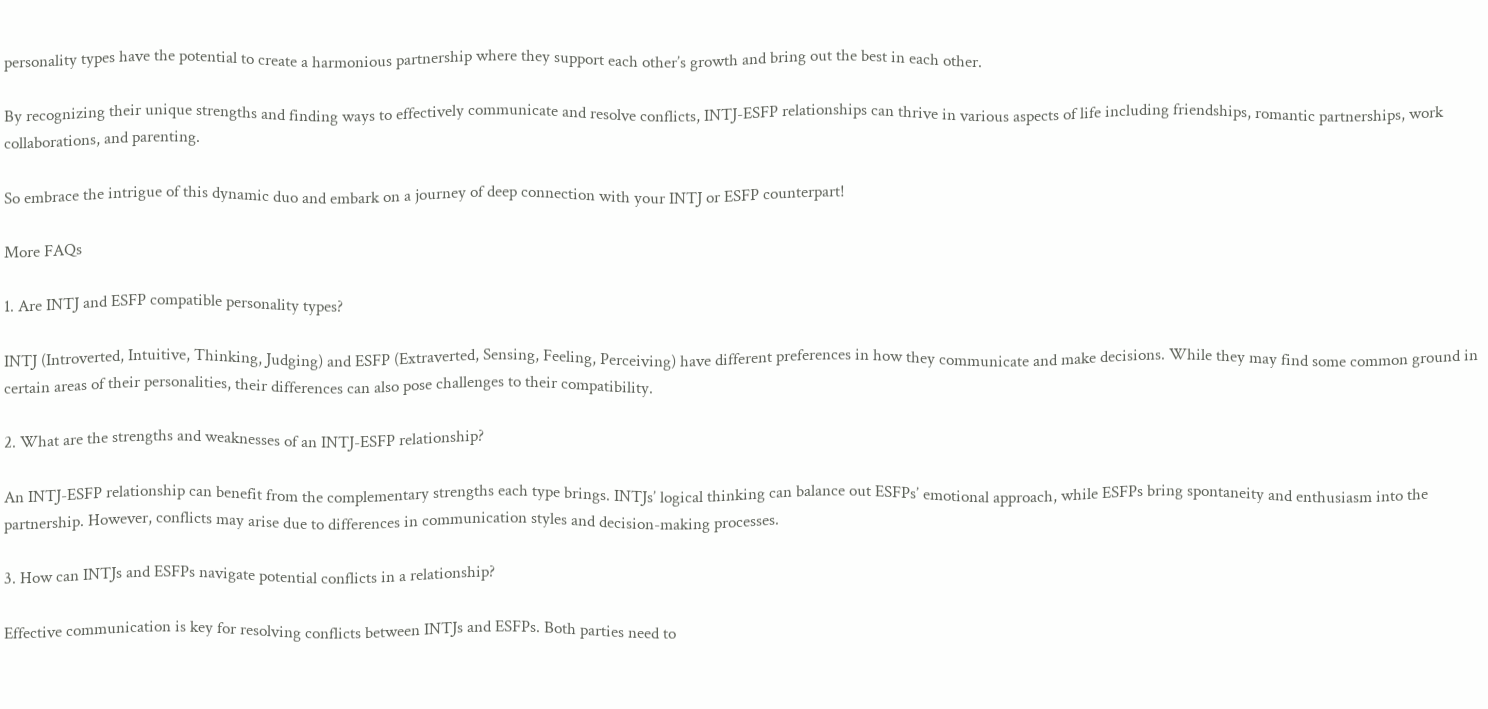personality types have the potential to create a harmonious partnership where they support each other’s growth and bring out the best in each other.

By recognizing their unique strengths and finding ways to effectively communicate and resolve conflicts, INTJ-ESFP relationships can thrive in various aspects of life including friendships, romantic partnerships, work collaborations, and parenting.

So embrace the intrigue of this dynamic duo and embark on a journey of deep connection with your INTJ or ESFP counterpart!

More FAQs

1. Are INTJ and ESFP compatible personality types?

INTJ (Introverted, Intuitive, Thinking, Judging) and ESFP (Extraverted, Sensing, Feeling, Perceiving) have different preferences in how they communicate and make decisions. While they may find some common ground in certain areas of their personalities, their differences can also pose challenges to their compatibility.

2. What are the strengths and weaknesses of an INTJ-ESFP relationship?

An INTJ-ESFP relationship can benefit from the complementary strengths each type brings. INTJs’ logical thinking can balance out ESFPs’ emotional approach, while ESFPs bring spontaneity and enthusiasm into the partnership. However, conflicts may arise due to differences in communication styles and decision-making processes.

3. How can INTJs and ESFPs navigate potential conflicts in a relationship?

Effective communication is key for resolving conflicts between INTJs and ESFPs. Both parties need to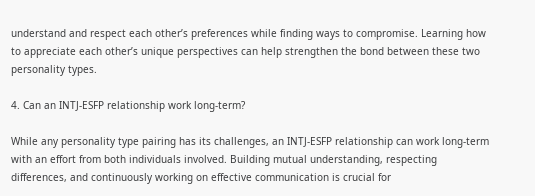understand and respect each other’s preferences while finding ways to compromise. Learning how to appreciate each other’s unique perspectives can help strengthen the bond between these two personality types.

4. Can an INTJ-ESFP relationship work long-term?

While any personality type pairing has its challenges, an INTJ-ESFP relationship can work long-term with an effort from both individuals involved. Building mutual understanding, respecting differences, and continuously working on effective communication is crucial for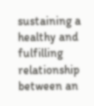sustaining a healthy and fulfilling relationship between an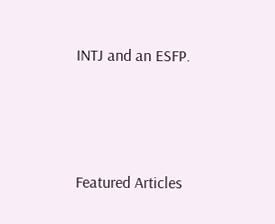INTJ and an ESFP.




Featured Articles